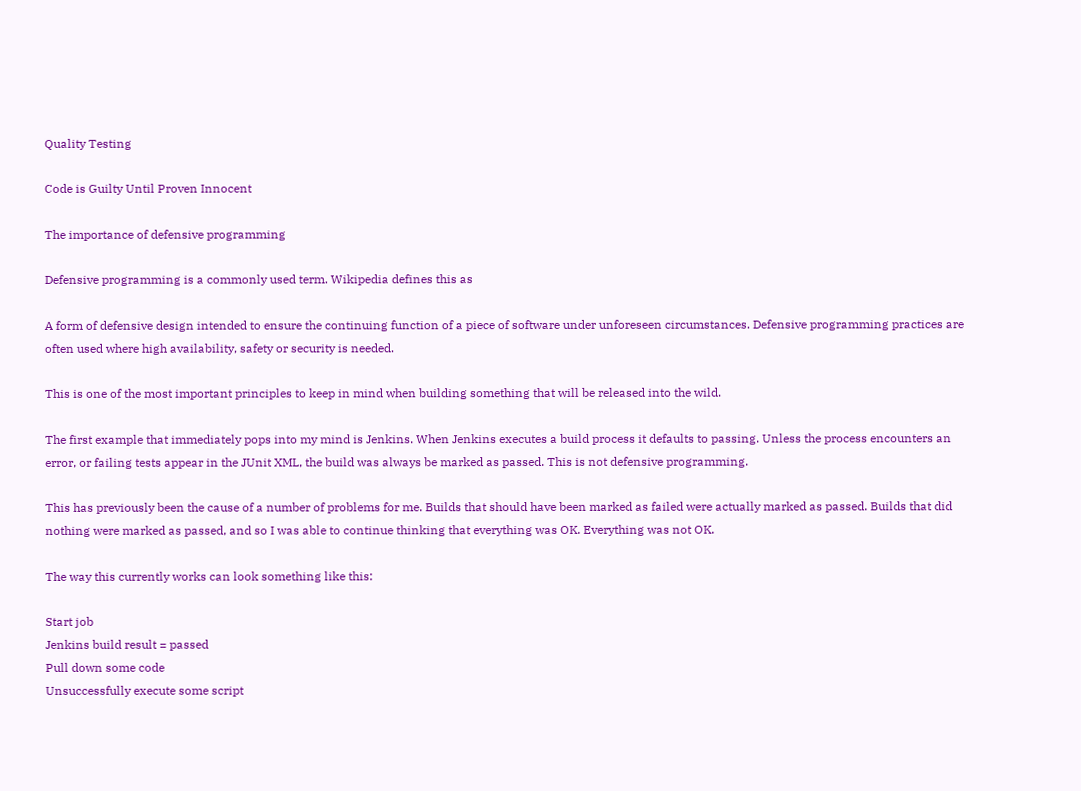Quality Testing

Code is Guilty Until Proven Innocent

The importance of defensive programming

Defensive programming is a commonly used term. Wikipedia defines this as

A form of defensive design intended to ensure the continuing function of a piece of software under unforeseen circumstances. Defensive programming practices are often used where high availability, safety or security is needed.

This is one of the most important principles to keep in mind when building something that will be released into the wild.

The first example that immediately pops into my mind is Jenkins. When Jenkins executes a build process it defaults to passing. Unless the process encounters an error, or failing tests appear in the JUnit XML, the build was always be marked as passed. This is not defensive programming.

This has previously been the cause of a number of problems for me. Builds that should have been marked as failed were actually marked as passed. Builds that did nothing were marked as passed, and so I was able to continue thinking that everything was OK. Everything was not OK.

The way this currently works can look something like this:

Start job
Jenkins build result = passed
Pull down some code
Unsuccessfully execute some script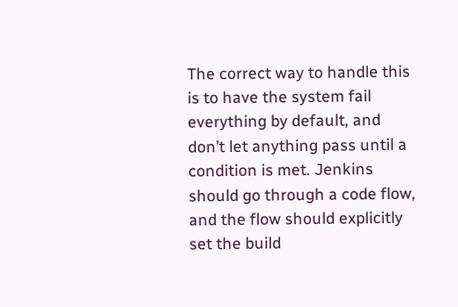The correct way to handle this is to have the system fail everything by default, and don’t let anything pass until a condition is met. Jenkins should go through a code flow, and the flow should explicitly set the build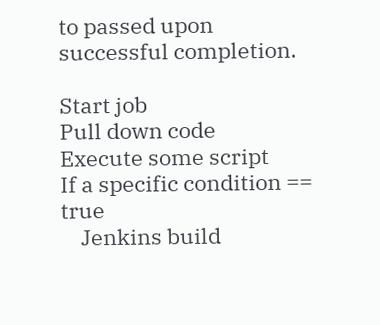to passed upon successful completion.

Start job
Pull down code
Execute some script
If a specific condition == true
    Jenkins build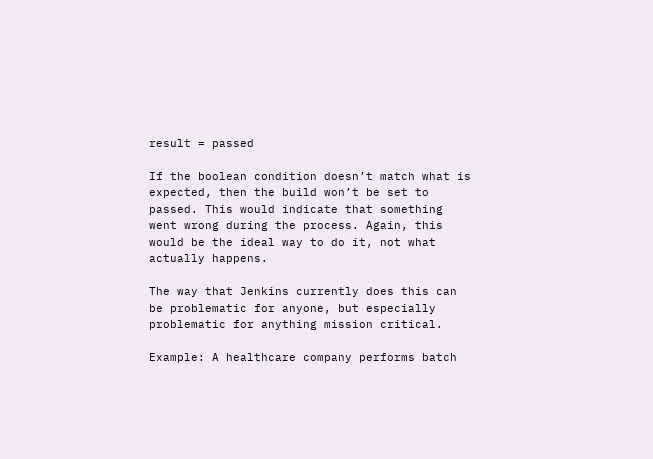result = passed

If the boolean condition doesn’t match what is expected, then the build won’t be set to passed. This would indicate that something went wrong during the process. Again, this would be the ideal way to do it, not what actually happens.

The way that Jenkins currently does this can be problematic for anyone, but especially problematic for anything mission critical.

Example: A healthcare company performs batch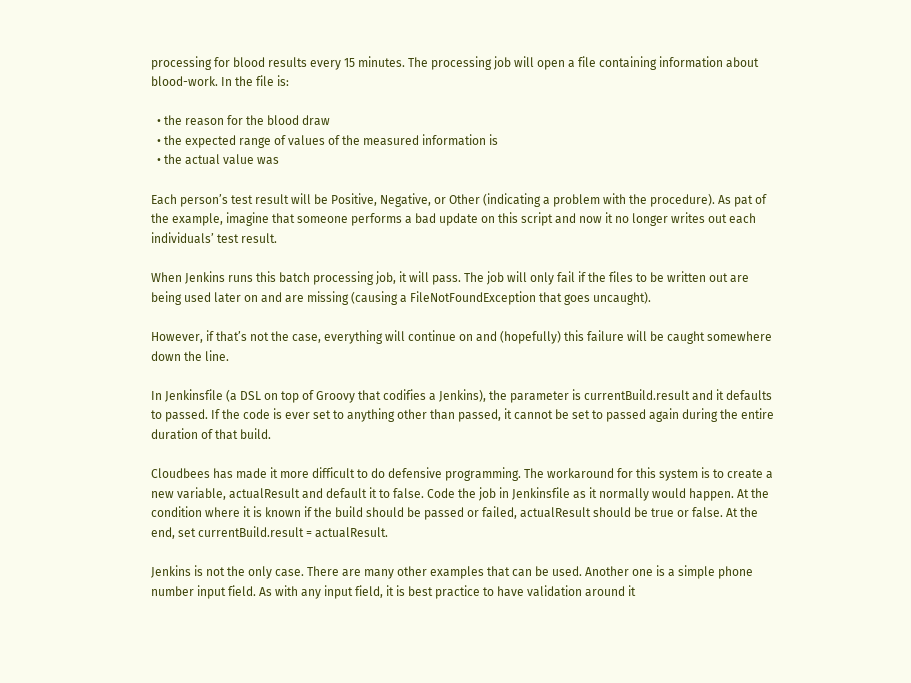processing for blood results every 15 minutes. The processing job will open a file containing information about blood-work. In the file is:

  • the reason for the blood draw
  • the expected range of values of the measured information is
  • the actual value was

Each person’s test result will be Positive, Negative, or Other (indicating a problem with the procedure). As pat of the example, imagine that someone performs a bad update on this script and now it no longer writes out each individuals’ test result.

When Jenkins runs this batch processing job, it will pass. The job will only fail if the files to be written out are being used later on and are missing (causing a FileNotFoundException that goes uncaught).

However, if that’s not the case, everything will continue on and (hopefully) this failure will be caught somewhere down the line.

In Jenkinsfile (a DSL on top of Groovy that codifies a Jenkins), the parameter is currentBuild.result and it defaults to passed. If the code is ever set to anything other than passed, it cannot be set to passed again during the entire duration of that build.

Cloudbees has made it more difficult to do defensive programming. The workaround for this system is to create a new variable, actualResult and default it to false. Code the job in Jenkinsfile as it normally would happen. At the condition where it is known if the build should be passed or failed, actualResult should be true or false. At the end, set currentBuild.result = actualResult.

Jenkins is not the only case. There are many other examples that can be used. Another one is a simple phone number input field. As with any input field, it is best practice to have validation around it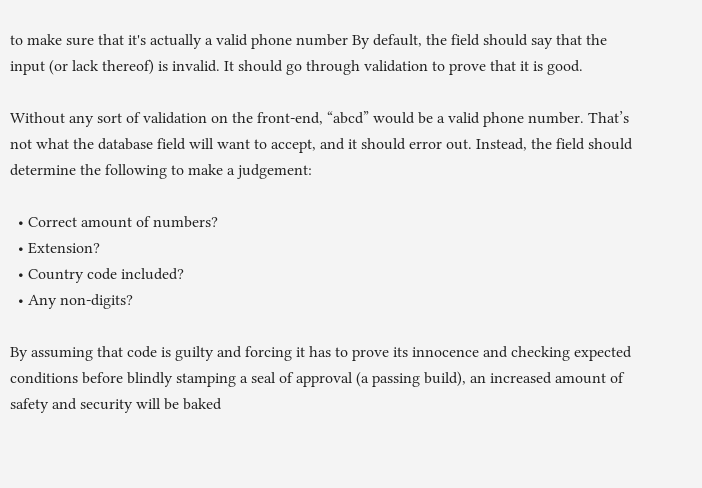to make sure that it's actually a valid phone number By default, the field should say that the input (or lack thereof) is invalid. It should go through validation to prove that it is good.

Without any sort of validation on the front-end, “abcd” would be a valid phone number. That’s not what the database field will want to accept, and it should error out. Instead, the field should determine the following to make a judgement:

  • Correct amount of numbers?
  • Extension?
  • Country code included?
  • Any non-digits?

By assuming that code is guilty and forcing it has to prove its innocence and checking expected conditions before blindly stamping a seal of approval (a passing build), an increased amount of safety and security will be baked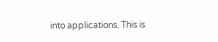into applications. This is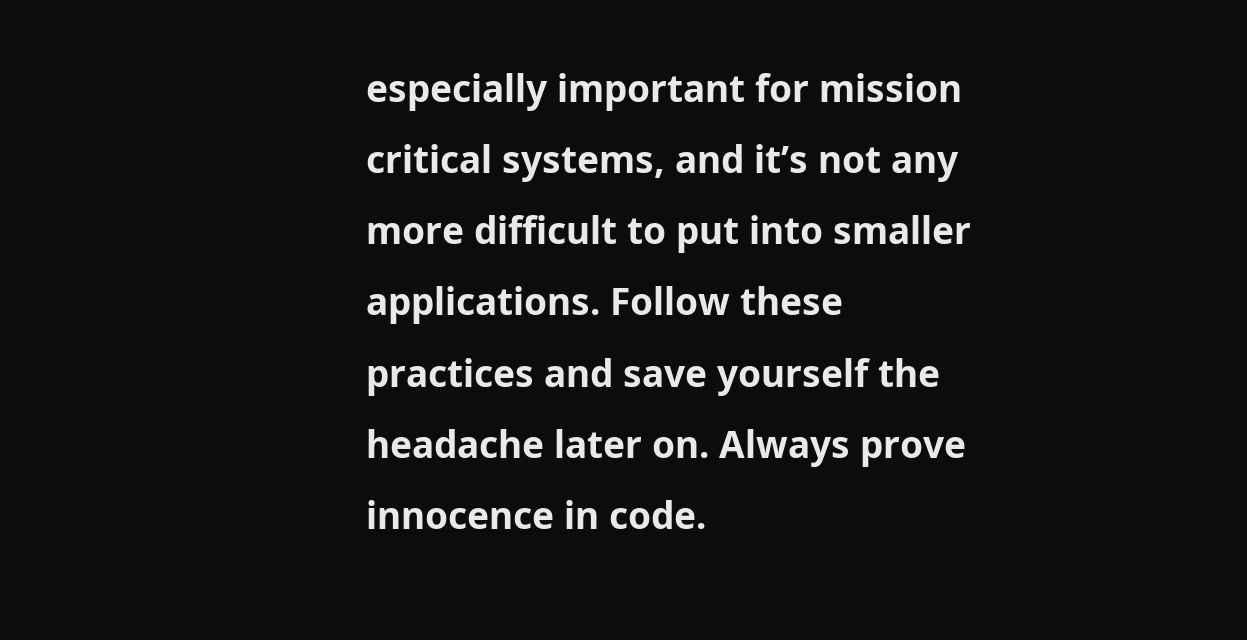especially important for mission critical systems, and it’s not any more difficult to put into smaller applications. Follow these practices and save yourself the headache later on. Always prove innocence in code.